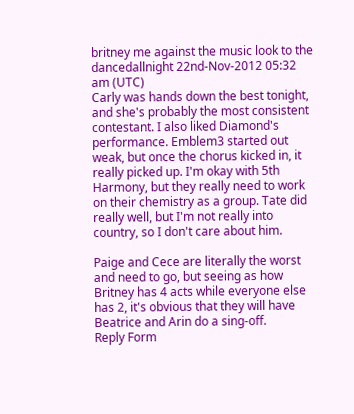britney me against the music look to the
dancedallnight 22nd-Nov-2012 05:32 am (UTC)
Carly was hands down the best tonight, and she's probably the most consistent contestant. I also liked Diamond's performance. Emblem3 started out weak, but once the chorus kicked in, it really picked up. I'm okay with 5th Harmony, but they really need to work on their chemistry as a group. Tate did really well, but I'm not really into country, so I don't care about him.

Paige and Cece are literally the worst and need to go, but seeing as how Britney has 4 acts while everyone else has 2, it's obvious that they will have Beatrice and Arin do a sing-off.
Reply Form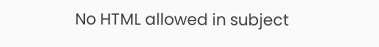No HTML allowed in subject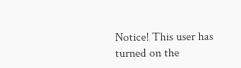Notice! This user has turned on the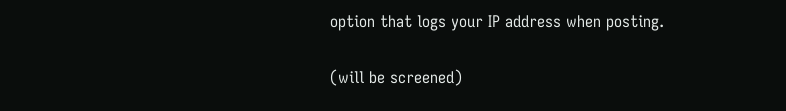option that logs your IP address when posting.

(will be screened)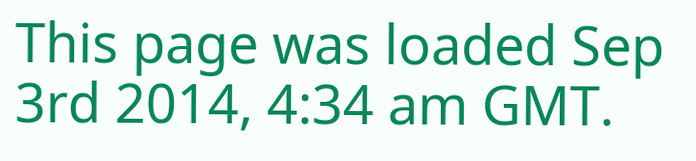This page was loaded Sep 3rd 2014, 4:34 am GMT.